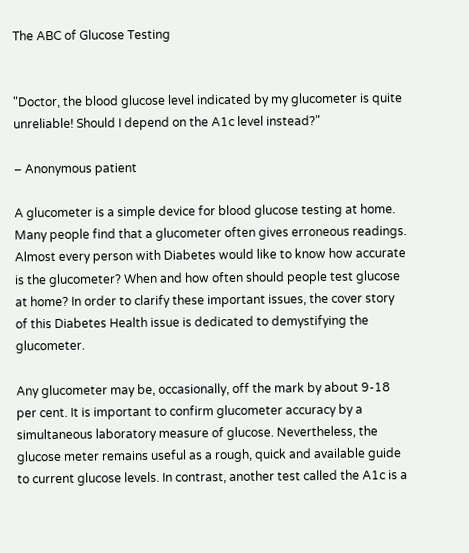The ABC of Glucose Testing


"Doctor, the blood glucose level indicated by my glucometer is quite unreliable! Should I depend on the A1c level instead?"

– Anonymous patient

A glucometer is a simple device for blood glucose testing at home. Many people find that a glucometer often gives erroneous readings. Almost every person with Diabetes would like to know how accurate is the glucometer? When and how often should people test glucose at home? In order to clarify these important issues, the cover story of this Diabetes Health issue is dedicated to demystifying the glucometer.

Any glucometer may be, occasionally, off the mark by about 9-18 per cent. It is important to confirm glucometer accuracy by a simultaneous laboratory measure of glucose. Nevertheless, the glucose meter remains useful as a rough, quick and available guide to current glucose levels. In contrast, another test called the A1c is a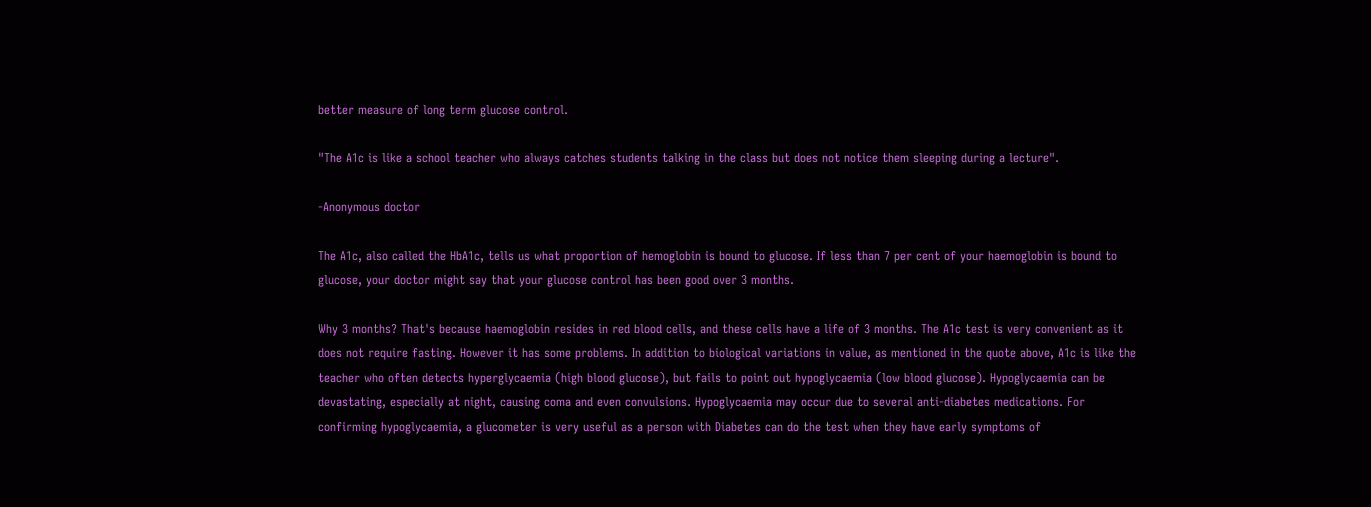better measure of long term glucose control.

"The A1c is like a school teacher who always catches students talking in the class but does not notice them sleeping during a lecture".

-Anonymous doctor

The A1c, also called the HbA1c, tells us what proportion of hemoglobin is bound to glucose. If less than 7 per cent of your haemoglobin is bound to glucose, your doctor might say that your glucose control has been good over 3 months.

Why 3 months? That's because haemoglobin resides in red blood cells, and these cells have a life of 3 months. The A1c test is very convenient as it does not require fasting. However it has some problems. In addition to biological variations in value, as mentioned in the quote above, A1c is like the teacher who often detects hyperglycaemia (high blood glucose), but fails to point out hypoglycaemia (low blood glucose). Hypoglycaemia can be devastating, especially at night, causing coma and even convulsions. Hypoglycaemia may occur due to several anti-diabetes medications. For confirming hypoglycaemia, a glucometer is very useful as a person with Diabetes can do the test when they have early symptoms of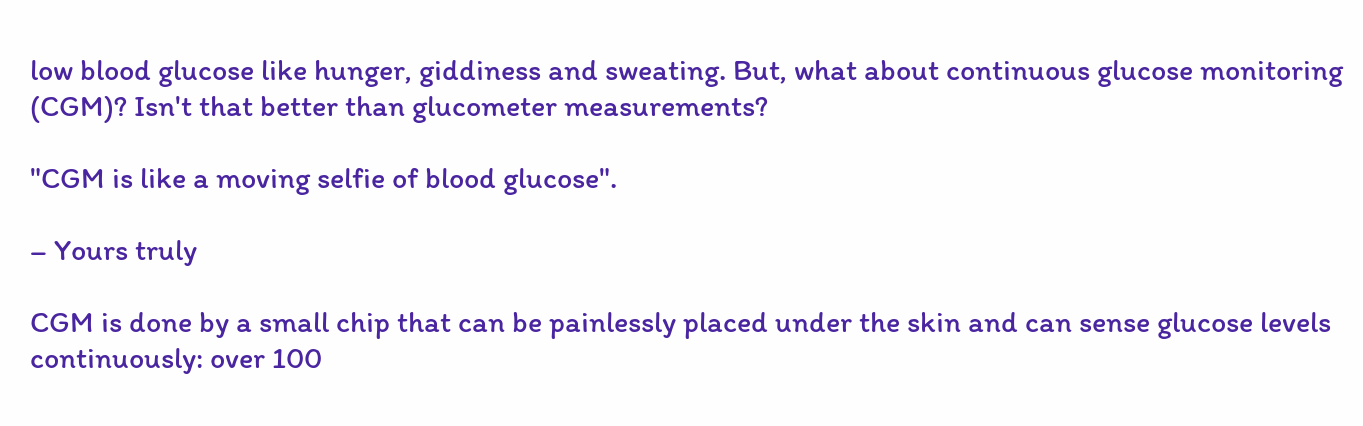low blood glucose like hunger, giddiness and sweating. But, what about continuous glucose monitoring (CGM)? Isn't that better than glucometer measurements?

"CGM is like a moving selfie of blood glucose".

– Yours truly

CGM is done by a small chip that can be painlessly placed under the skin and can sense glucose levels continuously: over 100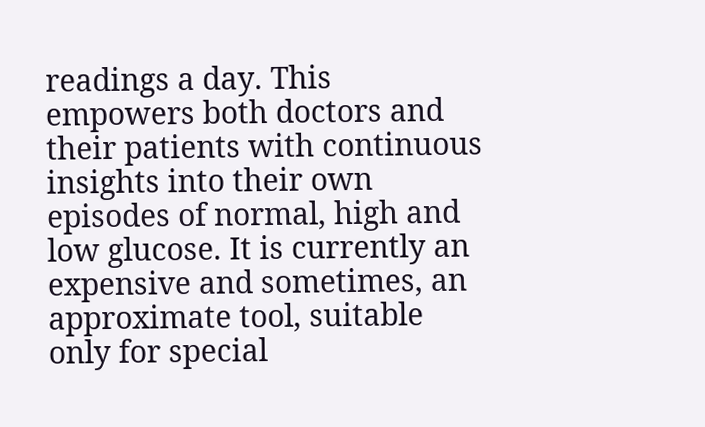readings a day. This empowers both doctors and their patients with continuous insights into their own episodes of normal, high and low glucose. It is currently an expensive and sometimes, an approximate tool, suitable only for special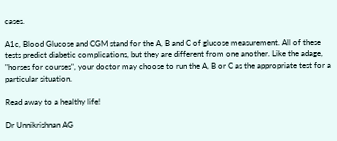cases.

A1c, Blood Glucose and CGM stand for the A, B and C of glucose measurement. All of these tests predict diabetic complications, but they are different from one another. Like the adage, "horses for courses", your doctor may choose to run the A, B or C as the appropriate test for a particular situation.

Read away to a healthy life!

Dr Unnikrishnan AG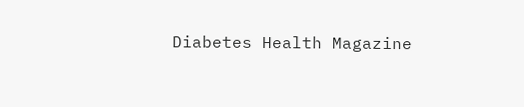Diabetes Health Magazine